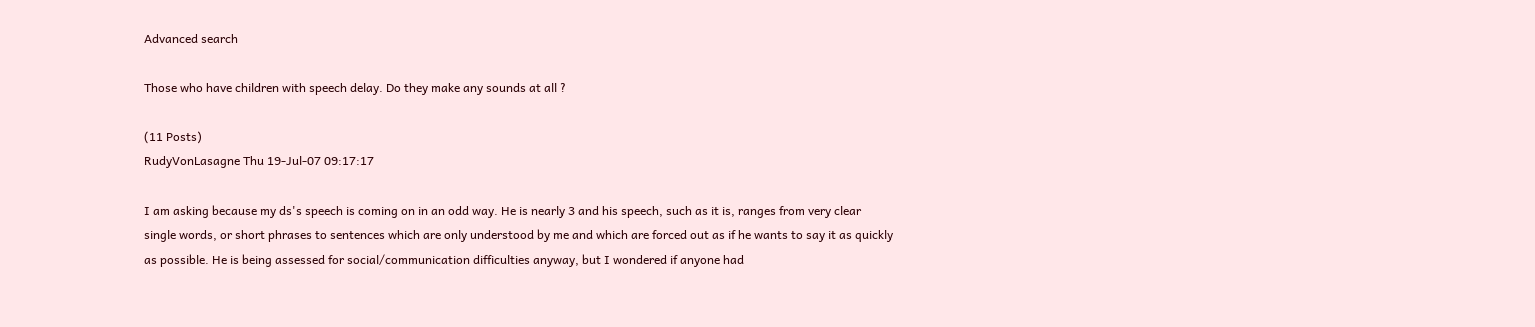Advanced search

Those who have children with speech delay. Do they make any sounds at all ?

(11 Posts)
RudyVonLasagne Thu 19-Jul-07 09:17:17

I am asking because my ds's speech is coming on in an odd way. He is nearly 3 and his speech, such as it is, ranges from very clear single words, or short phrases to sentences which are only understood by me and which are forced out as if he wants to say it as quickly as possible. He is being assessed for social/communication difficulties anyway, but I wondered if anyone had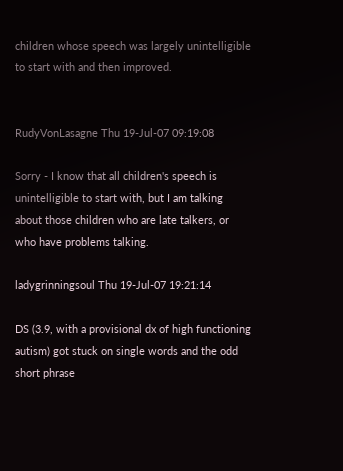children whose speech was largely unintelligible to start with and then improved.


RudyVonLasagne Thu 19-Jul-07 09:19:08

Sorry - I know that all children's speech is unintelligible to start with, but I am talking about those children who are late talkers, or who have problems talking.

ladygrinningsoul Thu 19-Jul-07 19:21:14

DS (3.9, with a provisional dx of high functioning autism) got stuck on single words and the odd short phrase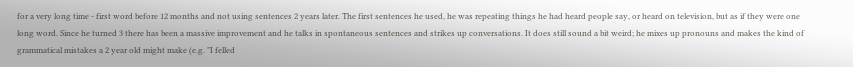for a very long time - first word before 12 months and not using sentences 2 years later. The first sentences he used, he was repeating things he had heard people say, or heard on television, but as if they were one long word. Since he turned 3 there has been a massive improvement and he talks in spontaneous sentences and strikes up conversations. It does still sound a bit weird; he mixes up pronouns and makes the kind of grammatical mistakes a 2 year old might make (e.g. "I felled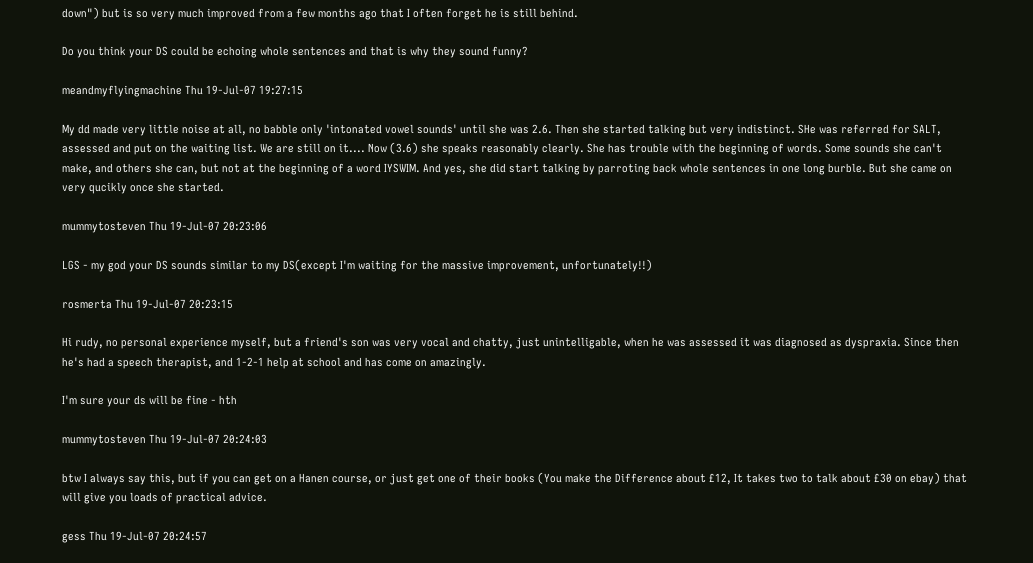down") but is so very much improved from a few months ago that I often forget he is still behind.

Do you think your DS could be echoing whole sentences and that is why they sound funny?

meandmyflyingmachine Thu 19-Jul-07 19:27:15

My dd made very little noise at all, no babble only 'intonated vowel sounds' until she was 2.6. Then she started talking but very indistinct. SHe was referred for SALT, assessed and put on the waiting list. We are still on it.... Now (3.6) she speaks reasonably clearly. She has trouble with the beginning of words. Some sounds she can't make, and others she can, but not at the beginning of a word IYSWIM. And yes, she did start talking by parroting back whole sentences in one long burble. But she came on very qucikly once she started.

mummytosteven Thu 19-Jul-07 20:23:06

LGS - my god your DS sounds similar to my DS(except I'm waiting for the massive improvement, unfortunately!!)

rosmerta Thu 19-Jul-07 20:23:15

Hi rudy, no personal experience myself, but a friend's son was very vocal and chatty, just unintelligable, when he was assessed it was diagnosed as dyspraxia. Since then he's had a speech therapist, and 1-2-1 help at school and has come on amazingly.

I'm sure your ds will be fine - hth

mummytosteven Thu 19-Jul-07 20:24:03

btw I always say this, but if you can get on a Hanen course, or just get one of their books (You make the Difference about £12, It takes two to talk about £30 on ebay) that will give you loads of practical advice.

gess Thu 19-Jul-07 20:24:57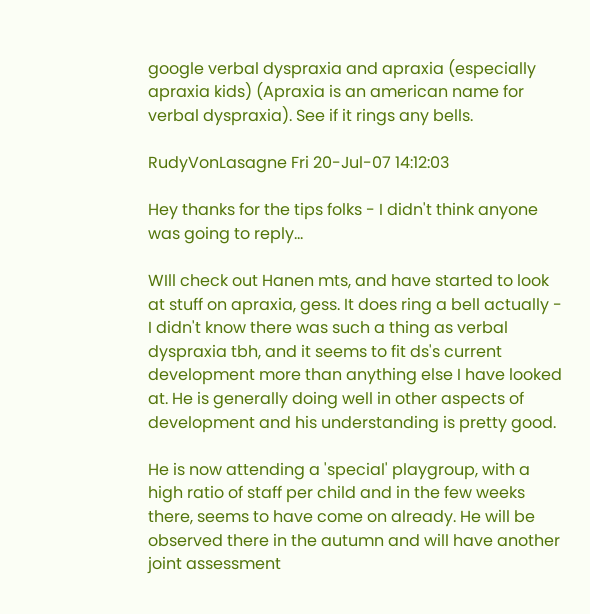google verbal dyspraxia and apraxia (especially apraxia kids) (Apraxia is an american name for verbal dyspraxia). See if it rings any bells.

RudyVonLasagne Fri 20-Jul-07 14:12:03

Hey thanks for the tips folks - I didn't think anyone was going to reply...

WIll check out Hanen mts, and have started to look at stuff on apraxia, gess. It does ring a bell actually - I didn't know there was such a thing as verbal dyspraxia tbh, and it seems to fit ds's current development more than anything else I have looked at. He is generally doing well in other aspects of development and his understanding is pretty good.

He is now attending a 'special' playgroup, with a high ratio of staff per child and in the few weeks there, seems to have come on already. He will be observed there in the autumn and will have another joint assessment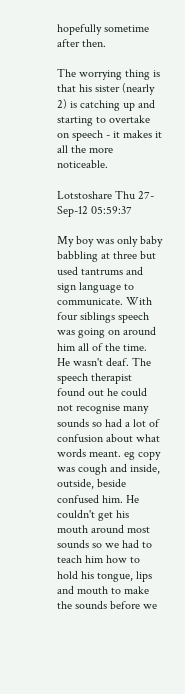hopefully sometime after then.

The worrying thing is that his sister (nearly 2) is catching up and starting to overtake on speech - it makes it all the more noticeable.

Lotstoshare Thu 27-Sep-12 05:59:37

My boy was only baby babbling at three but used tantrums and sign language to communicate. With four siblings speech was going on around him all of the time. He wasn't deaf. The speech therapist found out he could not recognise many sounds so had a lot of confusion about what words meant. eg copy was cough and inside, outside, beside confused him. He couldn't get his mouth around most sounds so we had to teach him how to hold his tongue, lips and mouth to make the sounds before we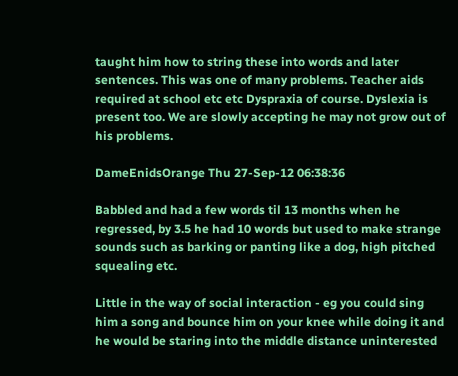taught him how to string these into words and later sentences. This was one of many problems. Teacher aids required at school etc etc Dyspraxia of course. Dyslexia is present too. We are slowly accepting he may not grow out of his problems.

DameEnidsOrange Thu 27-Sep-12 06:38:36

Babbled and had a few words til 13 months when he regressed, by 3.5 he had 10 words but used to make strange sounds such as barking or panting like a dog, high pitched squealing etc.

Little in the way of social interaction - eg you could sing him a song and bounce him on your knee while doing it and he would be staring into the middle distance uninterested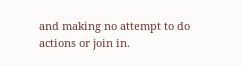and making no attempt to do actions or join in.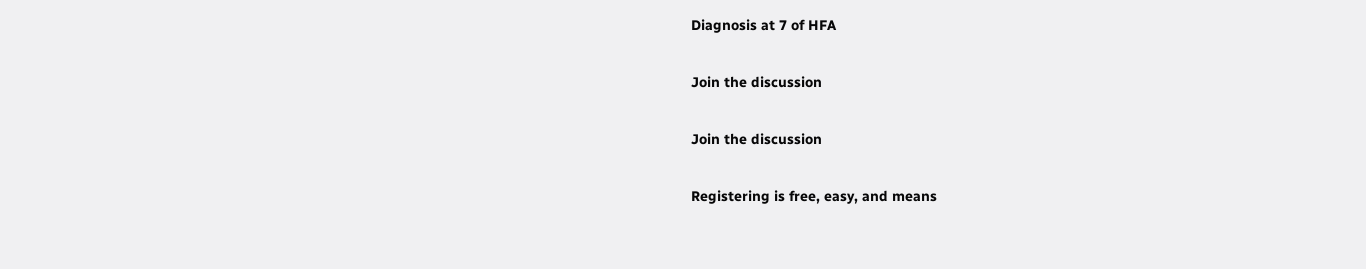Diagnosis at 7 of HFA

Join the discussion

Join the discussion

Registering is free, easy, and means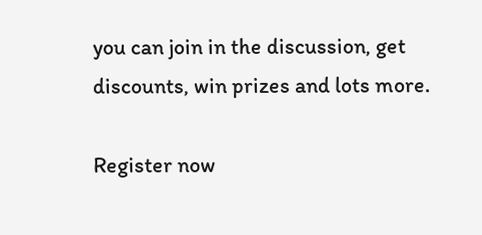you can join in the discussion, get discounts, win prizes and lots more.

Register now